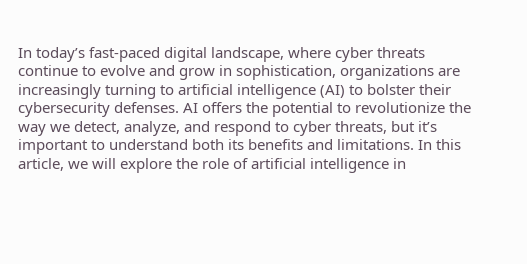In today’s fast-paced digital landscape, where cyber threats continue to evolve and grow in sophistication, organizations are increasingly turning to artificial intelligence (AI) to bolster their cybersecurity defenses. AI offers the potential to revolutionize the way we detect, analyze, and respond to cyber threats, but it’s important to understand both its benefits and limitations. In this article, we will explore the role of artificial intelligence in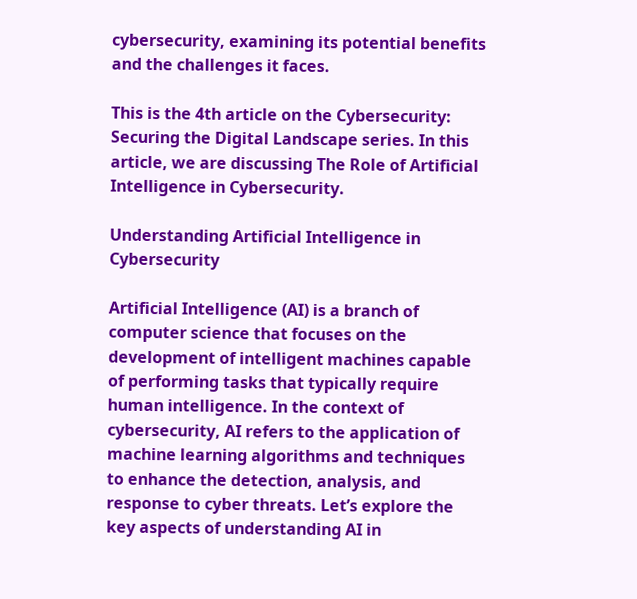cybersecurity, examining its potential benefits and the challenges it faces.

This is the 4th article on the Cybersecurity: Securing the Digital Landscape series. In this article, we are discussing The Role of Artificial Intelligence in Cybersecurity.

Understanding Artificial Intelligence in Cybersecurity

Artificial Intelligence (AI) is a branch of computer science that focuses on the development of intelligent machines capable of performing tasks that typically require human intelligence. In the context of cybersecurity, AI refers to the application of machine learning algorithms and techniques to enhance the detection, analysis, and response to cyber threats. Let’s explore the key aspects of understanding AI in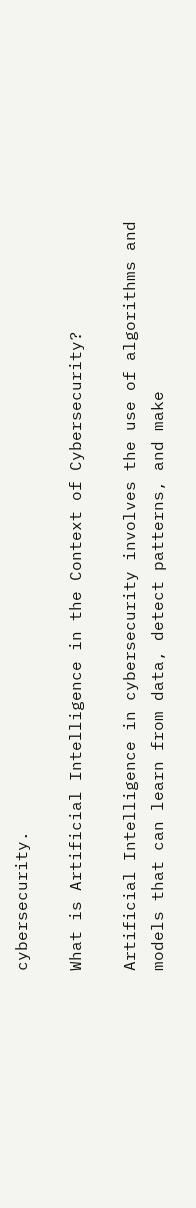cybersecurity.

What is Artificial Intelligence in the Context of Cybersecurity?

Artificial Intelligence in cybersecurity involves the use of algorithms and models that can learn from data, detect patterns, and make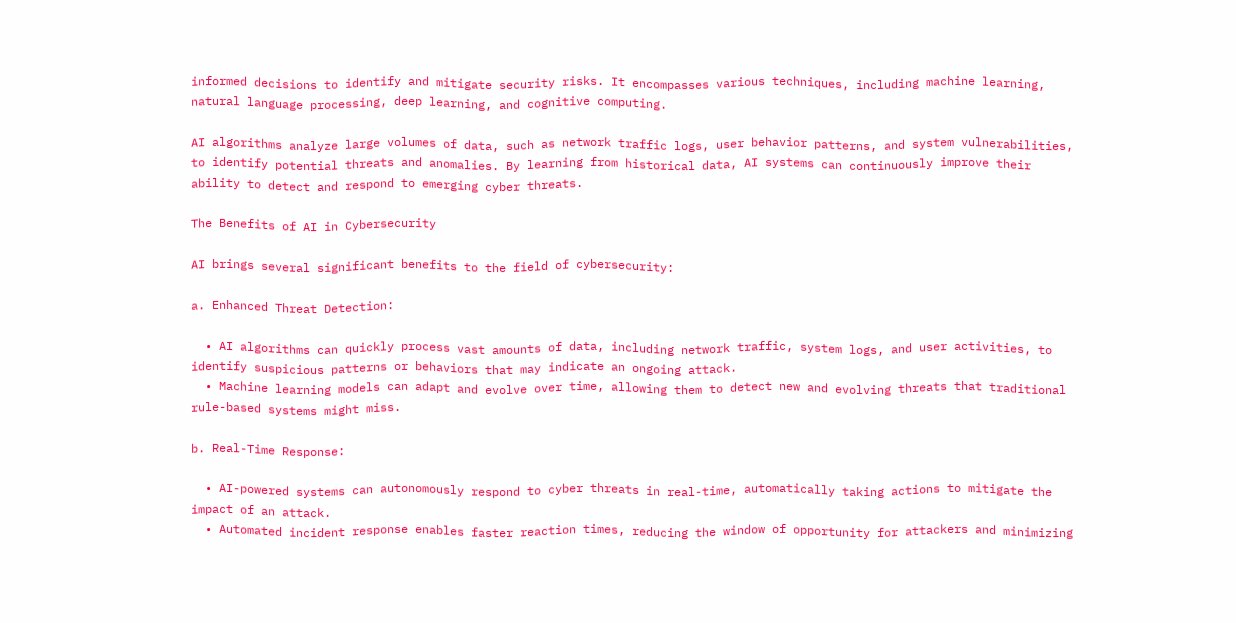informed decisions to identify and mitigate security risks. It encompasses various techniques, including machine learning, natural language processing, deep learning, and cognitive computing.

AI algorithms analyze large volumes of data, such as network traffic logs, user behavior patterns, and system vulnerabilities, to identify potential threats and anomalies. By learning from historical data, AI systems can continuously improve their ability to detect and respond to emerging cyber threats.

The Benefits of AI in Cybersecurity

AI brings several significant benefits to the field of cybersecurity:

a. Enhanced Threat Detection:

  • AI algorithms can quickly process vast amounts of data, including network traffic, system logs, and user activities, to identify suspicious patterns or behaviors that may indicate an ongoing attack.
  • Machine learning models can adapt and evolve over time, allowing them to detect new and evolving threats that traditional rule-based systems might miss.

b. Real-Time Response:

  • AI-powered systems can autonomously respond to cyber threats in real-time, automatically taking actions to mitigate the impact of an attack.
  • Automated incident response enables faster reaction times, reducing the window of opportunity for attackers and minimizing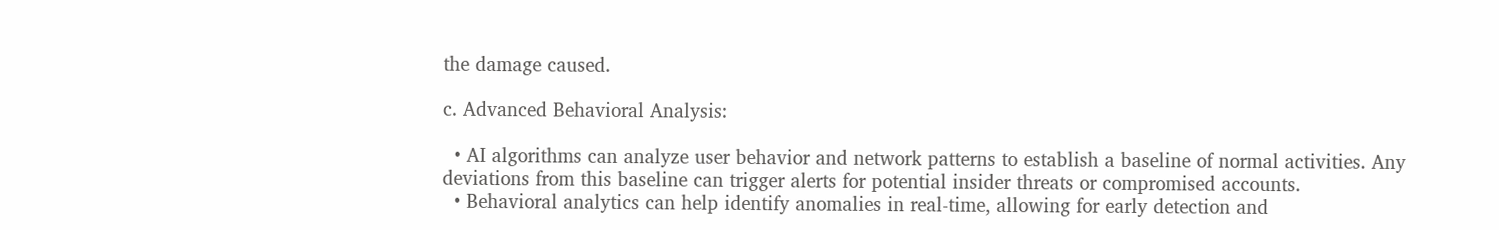the damage caused.

c. Advanced Behavioral Analysis:

  • AI algorithms can analyze user behavior and network patterns to establish a baseline of normal activities. Any deviations from this baseline can trigger alerts for potential insider threats or compromised accounts.
  • Behavioral analytics can help identify anomalies in real-time, allowing for early detection and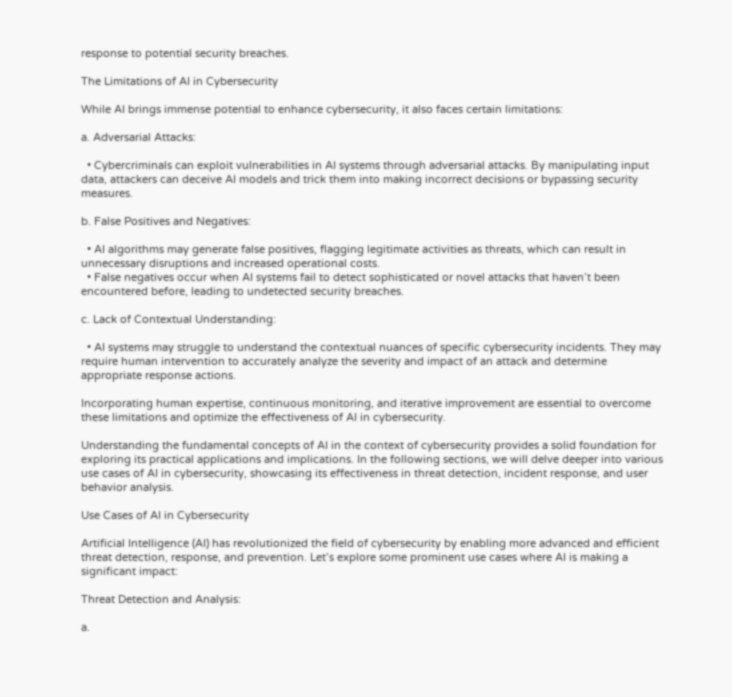response to potential security breaches.

The Limitations of AI in Cybersecurity

While AI brings immense potential to enhance cybersecurity, it also faces certain limitations:

a. Adversarial Attacks:

  • Cybercriminals can exploit vulnerabilities in AI systems through adversarial attacks. By manipulating input data, attackers can deceive AI models and trick them into making incorrect decisions or bypassing security measures.

b. False Positives and Negatives:

  • AI algorithms may generate false positives, flagging legitimate activities as threats, which can result in unnecessary disruptions and increased operational costs.
  • False negatives occur when AI systems fail to detect sophisticated or novel attacks that haven’t been encountered before, leading to undetected security breaches.

c. Lack of Contextual Understanding:

  • AI systems may struggle to understand the contextual nuances of specific cybersecurity incidents. They may require human intervention to accurately analyze the severity and impact of an attack and determine appropriate response actions.

Incorporating human expertise, continuous monitoring, and iterative improvement are essential to overcome these limitations and optimize the effectiveness of AI in cybersecurity.

Understanding the fundamental concepts of AI in the context of cybersecurity provides a solid foundation for exploring its practical applications and implications. In the following sections, we will delve deeper into various use cases of AI in cybersecurity, showcasing its effectiveness in threat detection, incident response, and user behavior analysis.

Use Cases of AI in Cybersecurity

Artificial Intelligence (AI) has revolutionized the field of cybersecurity by enabling more advanced and efficient threat detection, response, and prevention. Let’s explore some prominent use cases where AI is making a significant impact:

Threat Detection and Analysis:

a.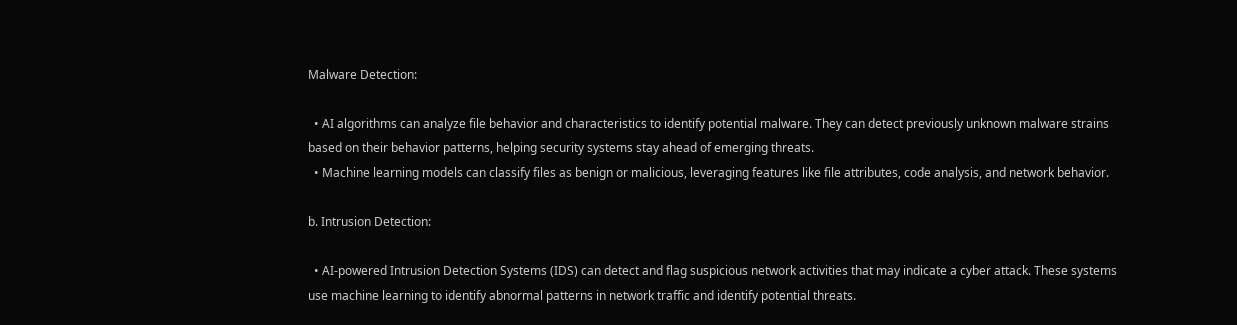Malware Detection:

  • AI algorithms can analyze file behavior and characteristics to identify potential malware. They can detect previously unknown malware strains based on their behavior patterns, helping security systems stay ahead of emerging threats.
  • Machine learning models can classify files as benign or malicious, leveraging features like file attributes, code analysis, and network behavior.

b. Intrusion Detection:

  • AI-powered Intrusion Detection Systems (IDS) can detect and flag suspicious network activities that may indicate a cyber attack. These systems use machine learning to identify abnormal patterns in network traffic and identify potential threats.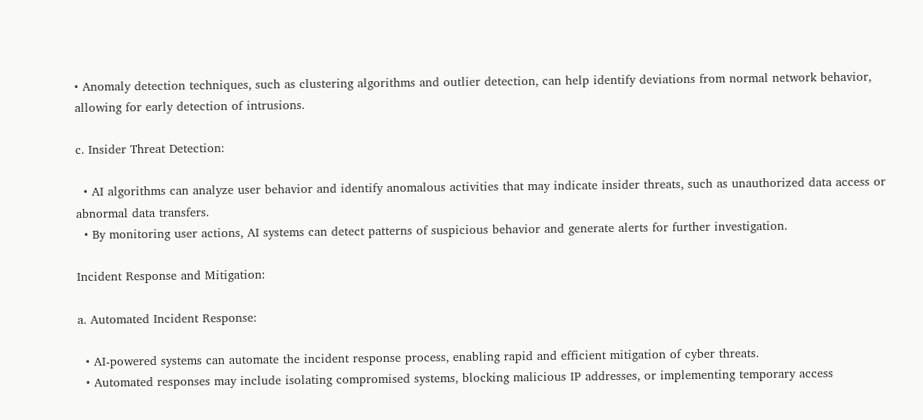• Anomaly detection techniques, such as clustering algorithms and outlier detection, can help identify deviations from normal network behavior, allowing for early detection of intrusions.

c. Insider Threat Detection:

  • AI algorithms can analyze user behavior and identify anomalous activities that may indicate insider threats, such as unauthorized data access or abnormal data transfers.
  • By monitoring user actions, AI systems can detect patterns of suspicious behavior and generate alerts for further investigation.

Incident Response and Mitigation:

a. Automated Incident Response:

  • AI-powered systems can automate the incident response process, enabling rapid and efficient mitigation of cyber threats.
  • Automated responses may include isolating compromised systems, blocking malicious IP addresses, or implementing temporary access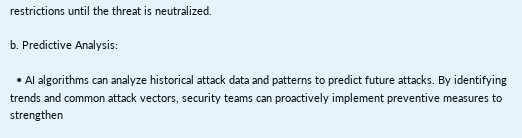restrictions until the threat is neutralized.

b. Predictive Analysis:

  • AI algorithms can analyze historical attack data and patterns to predict future attacks. By identifying trends and common attack vectors, security teams can proactively implement preventive measures to strengthen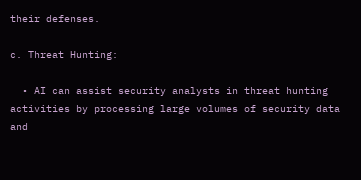their defenses.

c. Threat Hunting:

  • AI can assist security analysts in threat hunting activities by processing large volumes of security data and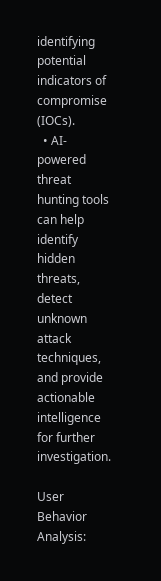identifying potential indicators of compromise (IOCs).
  • AI-powered threat hunting tools can help identify hidden threats, detect unknown attack techniques, and provide actionable intelligence for further investigation.

User Behavior Analysis: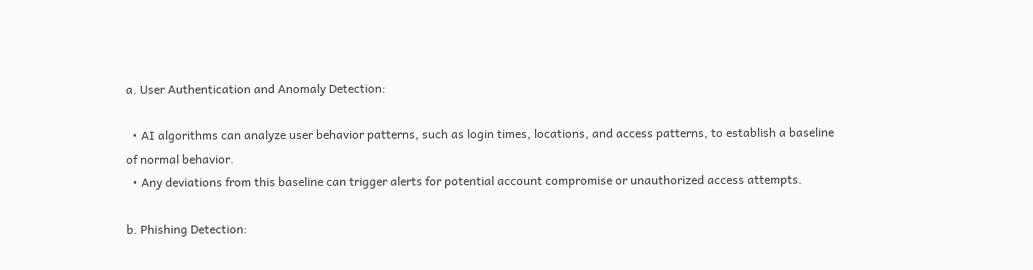a. User Authentication and Anomaly Detection:

  • AI algorithms can analyze user behavior patterns, such as login times, locations, and access patterns, to establish a baseline of normal behavior.
  • Any deviations from this baseline can trigger alerts for potential account compromise or unauthorized access attempts.

b. Phishing Detection: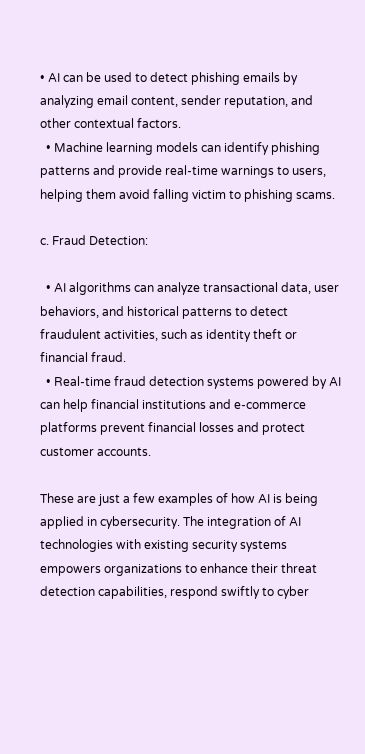• AI can be used to detect phishing emails by analyzing email content, sender reputation, and other contextual factors.
  • Machine learning models can identify phishing patterns and provide real-time warnings to users, helping them avoid falling victim to phishing scams.

c. Fraud Detection:

  • AI algorithms can analyze transactional data, user behaviors, and historical patterns to detect fraudulent activities, such as identity theft or financial fraud.
  • Real-time fraud detection systems powered by AI can help financial institutions and e-commerce platforms prevent financial losses and protect customer accounts.

These are just a few examples of how AI is being applied in cybersecurity. The integration of AI technologies with existing security systems empowers organizations to enhance their threat detection capabilities, respond swiftly to cyber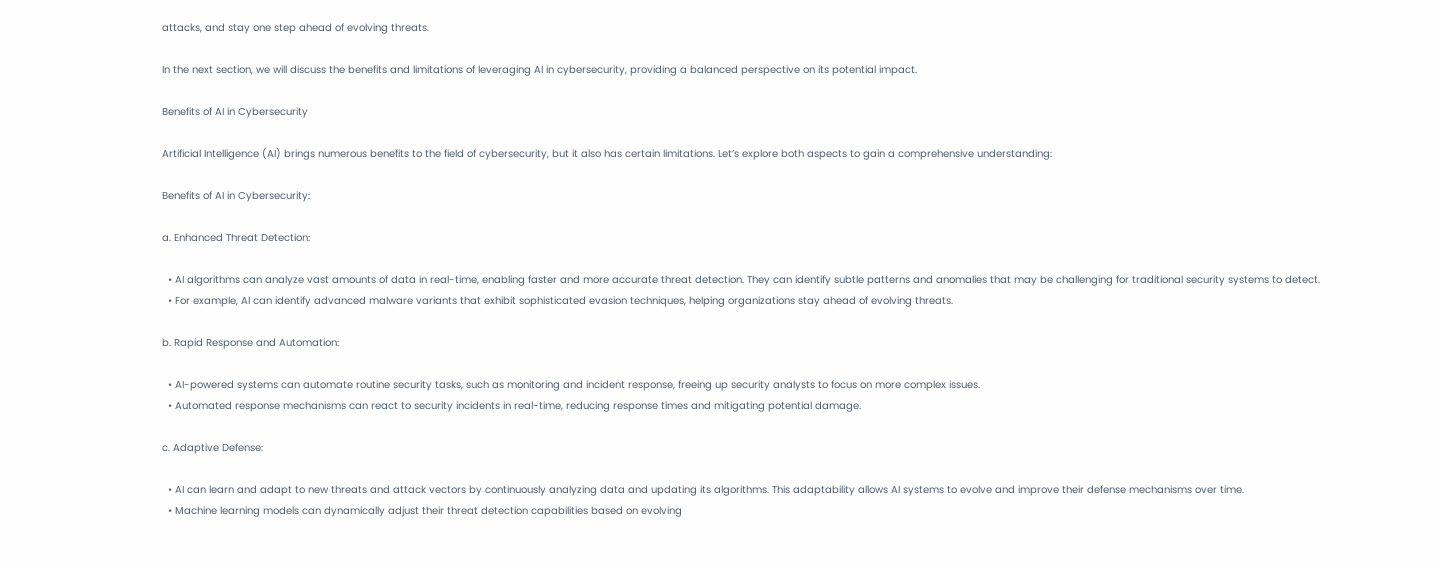attacks, and stay one step ahead of evolving threats.

In the next section, we will discuss the benefits and limitations of leveraging AI in cybersecurity, providing a balanced perspective on its potential impact.

Benefits of AI in Cybersecurity

Artificial Intelligence (AI) brings numerous benefits to the field of cybersecurity, but it also has certain limitations. Let’s explore both aspects to gain a comprehensive understanding:

Benefits of AI in Cybersecurity:

a. Enhanced Threat Detection:

  • AI algorithms can analyze vast amounts of data in real-time, enabling faster and more accurate threat detection. They can identify subtle patterns and anomalies that may be challenging for traditional security systems to detect.
  • For example, AI can identify advanced malware variants that exhibit sophisticated evasion techniques, helping organizations stay ahead of evolving threats.

b. Rapid Response and Automation:

  • AI-powered systems can automate routine security tasks, such as monitoring and incident response, freeing up security analysts to focus on more complex issues.
  • Automated response mechanisms can react to security incidents in real-time, reducing response times and mitigating potential damage.

c. Adaptive Defense:

  • AI can learn and adapt to new threats and attack vectors by continuously analyzing data and updating its algorithms. This adaptability allows AI systems to evolve and improve their defense mechanisms over time.
  • Machine learning models can dynamically adjust their threat detection capabilities based on evolving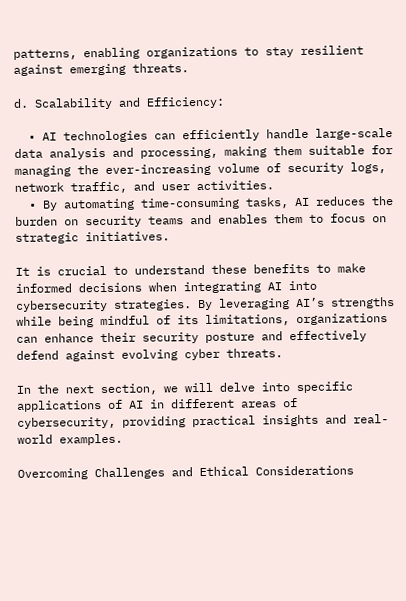patterns, enabling organizations to stay resilient against emerging threats.

d. Scalability and Efficiency:

  • AI technologies can efficiently handle large-scale data analysis and processing, making them suitable for managing the ever-increasing volume of security logs, network traffic, and user activities.
  • By automating time-consuming tasks, AI reduces the burden on security teams and enables them to focus on strategic initiatives.

It is crucial to understand these benefits to make informed decisions when integrating AI into cybersecurity strategies. By leveraging AI’s strengths while being mindful of its limitations, organizations can enhance their security posture and effectively defend against evolving cyber threats.

In the next section, we will delve into specific applications of AI in different areas of cybersecurity, providing practical insights and real-world examples.

Overcoming Challenges and Ethical Considerations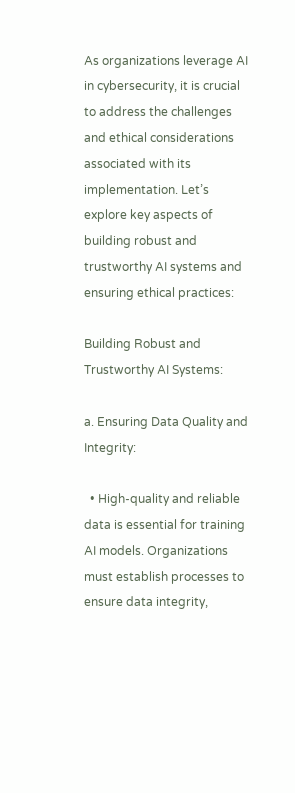As organizations leverage AI in cybersecurity, it is crucial to address the challenges and ethical considerations associated with its implementation. Let’s explore key aspects of building robust and trustworthy AI systems and ensuring ethical practices:

Building Robust and Trustworthy AI Systems:

a. Ensuring Data Quality and Integrity:

  • High-quality and reliable data is essential for training AI models. Organizations must establish processes to ensure data integrity,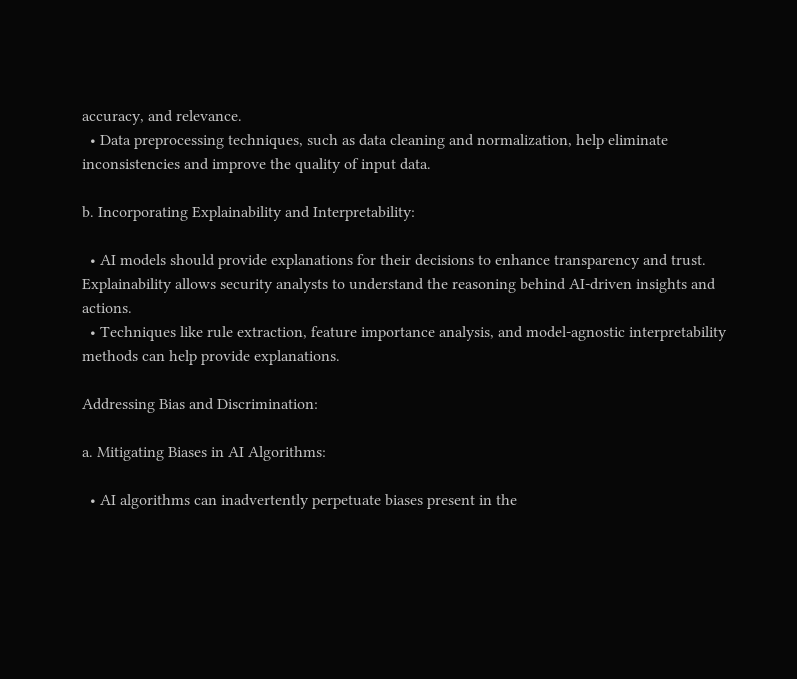accuracy, and relevance.
  • Data preprocessing techniques, such as data cleaning and normalization, help eliminate inconsistencies and improve the quality of input data.

b. Incorporating Explainability and Interpretability:

  • AI models should provide explanations for their decisions to enhance transparency and trust. Explainability allows security analysts to understand the reasoning behind AI-driven insights and actions.
  • Techniques like rule extraction, feature importance analysis, and model-agnostic interpretability methods can help provide explanations.

Addressing Bias and Discrimination:

a. Mitigating Biases in AI Algorithms:

  • AI algorithms can inadvertently perpetuate biases present in the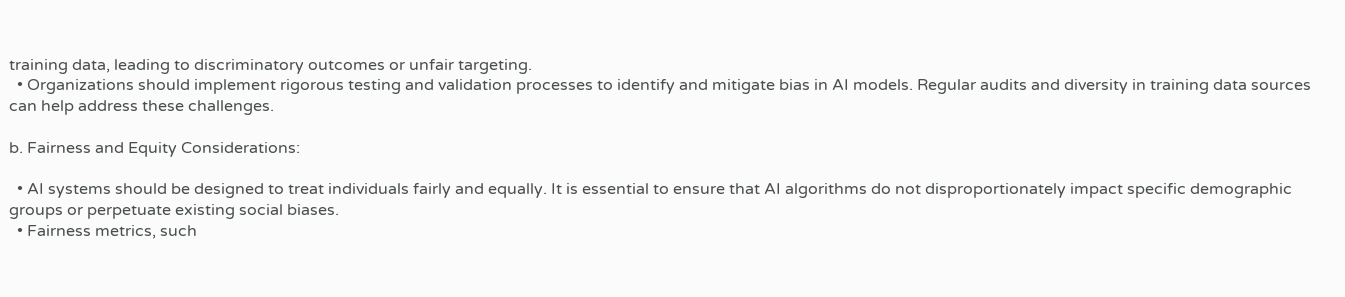training data, leading to discriminatory outcomes or unfair targeting.
  • Organizations should implement rigorous testing and validation processes to identify and mitigate bias in AI models. Regular audits and diversity in training data sources can help address these challenges.

b. Fairness and Equity Considerations:

  • AI systems should be designed to treat individuals fairly and equally. It is essential to ensure that AI algorithms do not disproportionately impact specific demographic groups or perpetuate existing social biases.
  • Fairness metrics, such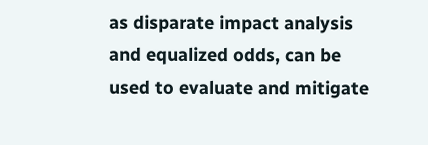as disparate impact analysis and equalized odds, can be used to evaluate and mitigate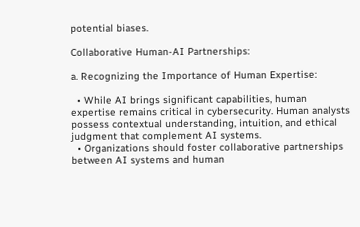potential biases.

Collaborative Human-AI Partnerships:

a. Recognizing the Importance of Human Expertise:

  • While AI brings significant capabilities, human expertise remains critical in cybersecurity. Human analysts possess contextual understanding, intuition, and ethical judgment that complement AI systems.
  • Organizations should foster collaborative partnerships between AI systems and human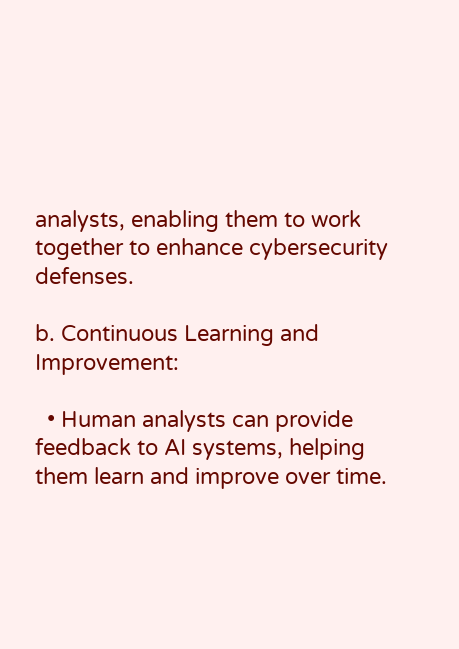analysts, enabling them to work together to enhance cybersecurity defenses.

b. Continuous Learning and Improvement:

  • Human analysts can provide feedback to AI systems, helping them learn and improve over time.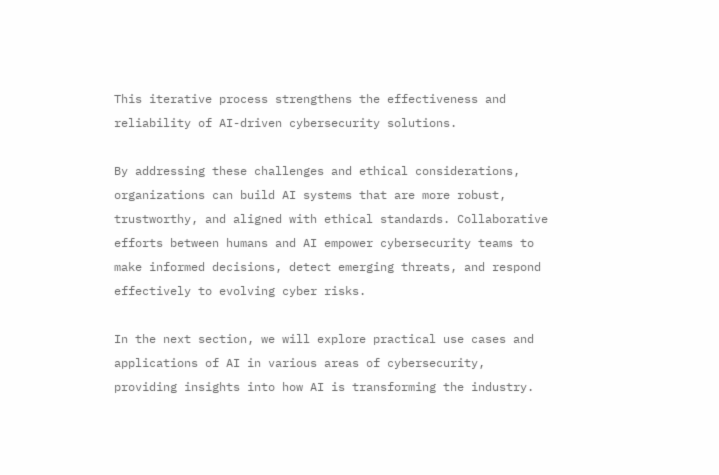This iterative process strengthens the effectiveness and reliability of AI-driven cybersecurity solutions.

By addressing these challenges and ethical considerations, organizations can build AI systems that are more robust, trustworthy, and aligned with ethical standards. Collaborative efforts between humans and AI empower cybersecurity teams to make informed decisions, detect emerging threats, and respond effectively to evolving cyber risks.

In the next section, we will explore practical use cases and applications of AI in various areas of cybersecurity, providing insights into how AI is transforming the industry.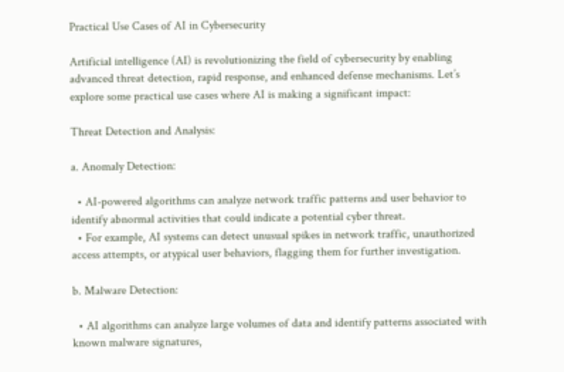Practical Use Cases of AI in Cybersecurity

Artificial intelligence (AI) is revolutionizing the field of cybersecurity by enabling advanced threat detection, rapid response, and enhanced defense mechanisms. Let’s explore some practical use cases where AI is making a significant impact:

Threat Detection and Analysis:

a. Anomaly Detection:

  • AI-powered algorithms can analyze network traffic patterns and user behavior to identify abnormal activities that could indicate a potential cyber threat.
  • For example, AI systems can detect unusual spikes in network traffic, unauthorized access attempts, or atypical user behaviors, flagging them for further investigation.

b. Malware Detection:

  • AI algorithms can analyze large volumes of data and identify patterns associated with known malware signatures,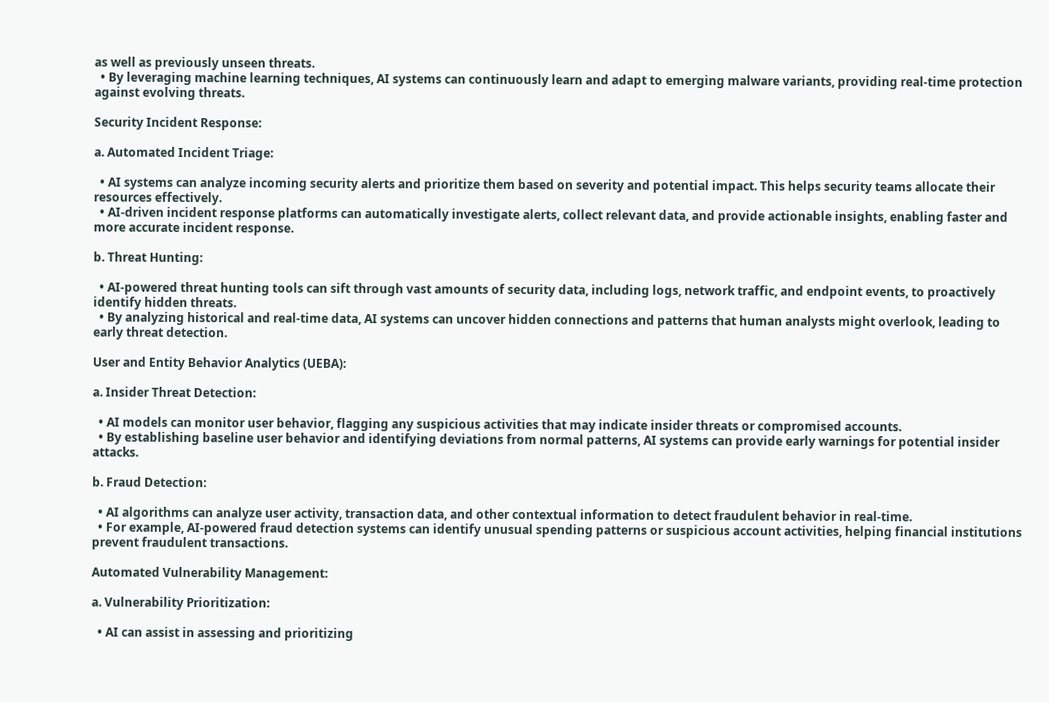as well as previously unseen threats.
  • By leveraging machine learning techniques, AI systems can continuously learn and adapt to emerging malware variants, providing real-time protection against evolving threats.

Security Incident Response:

a. Automated Incident Triage:

  • AI systems can analyze incoming security alerts and prioritize them based on severity and potential impact. This helps security teams allocate their resources effectively.
  • AI-driven incident response platforms can automatically investigate alerts, collect relevant data, and provide actionable insights, enabling faster and more accurate incident response.

b. Threat Hunting:

  • AI-powered threat hunting tools can sift through vast amounts of security data, including logs, network traffic, and endpoint events, to proactively identify hidden threats.
  • By analyzing historical and real-time data, AI systems can uncover hidden connections and patterns that human analysts might overlook, leading to early threat detection.

User and Entity Behavior Analytics (UEBA):

a. Insider Threat Detection:

  • AI models can monitor user behavior, flagging any suspicious activities that may indicate insider threats or compromised accounts.
  • By establishing baseline user behavior and identifying deviations from normal patterns, AI systems can provide early warnings for potential insider attacks.

b. Fraud Detection:

  • AI algorithms can analyze user activity, transaction data, and other contextual information to detect fraudulent behavior in real-time.
  • For example, AI-powered fraud detection systems can identify unusual spending patterns or suspicious account activities, helping financial institutions prevent fraudulent transactions.

Automated Vulnerability Management:

a. Vulnerability Prioritization:

  • AI can assist in assessing and prioritizing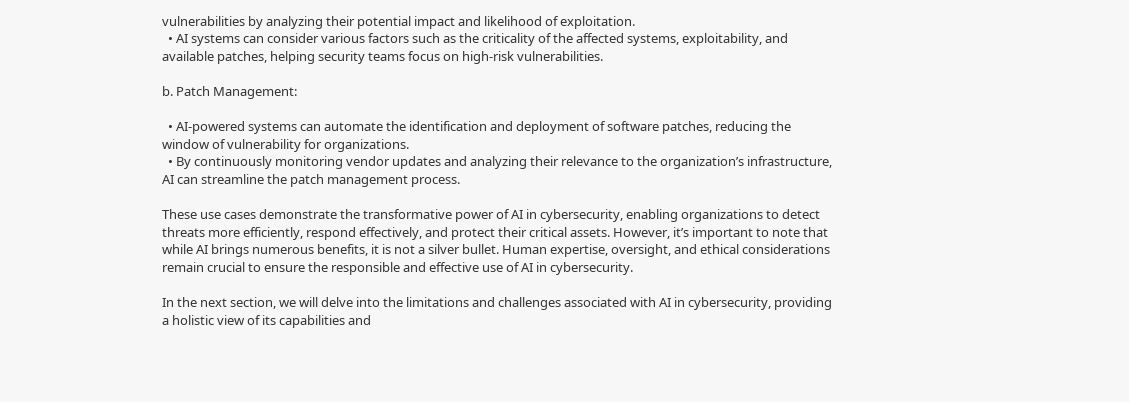vulnerabilities by analyzing their potential impact and likelihood of exploitation.
  • AI systems can consider various factors such as the criticality of the affected systems, exploitability, and available patches, helping security teams focus on high-risk vulnerabilities.

b. Patch Management:

  • AI-powered systems can automate the identification and deployment of software patches, reducing the window of vulnerability for organizations.
  • By continuously monitoring vendor updates and analyzing their relevance to the organization’s infrastructure, AI can streamline the patch management process.

These use cases demonstrate the transformative power of AI in cybersecurity, enabling organizations to detect threats more efficiently, respond effectively, and protect their critical assets. However, it’s important to note that while AI brings numerous benefits, it is not a silver bullet. Human expertise, oversight, and ethical considerations remain crucial to ensure the responsible and effective use of AI in cybersecurity.

In the next section, we will delve into the limitations and challenges associated with AI in cybersecurity, providing a holistic view of its capabilities and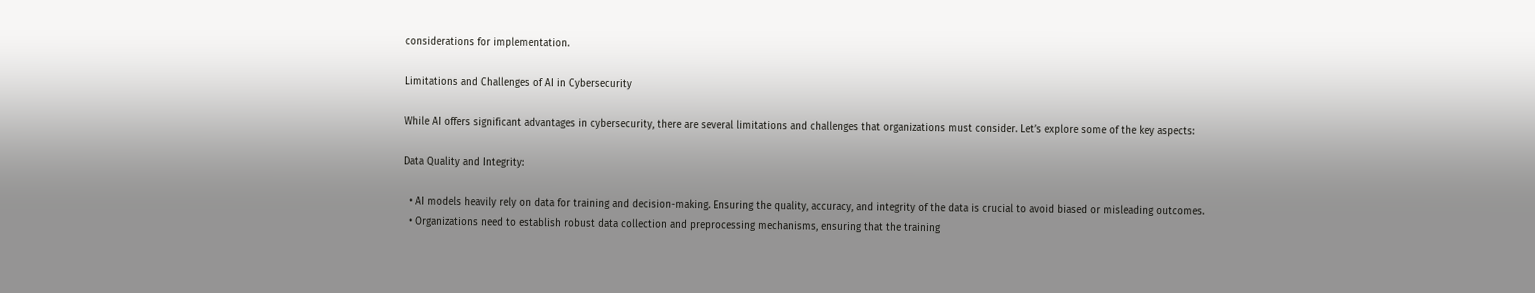considerations for implementation.

Limitations and Challenges of AI in Cybersecurity

While AI offers significant advantages in cybersecurity, there are several limitations and challenges that organizations must consider. Let’s explore some of the key aspects:

Data Quality and Integrity:

  • AI models heavily rely on data for training and decision-making. Ensuring the quality, accuracy, and integrity of the data is crucial to avoid biased or misleading outcomes.
  • Organizations need to establish robust data collection and preprocessing mechanisms, ensuring that the training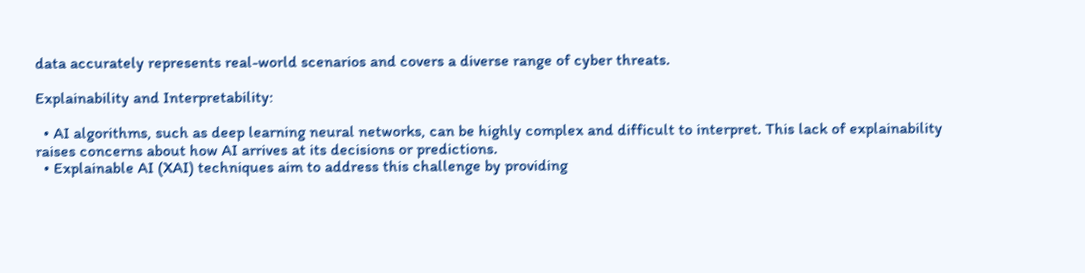data accurately represents real-world scenarios and covers a diverse range of cyber threats.

Explainability and Interpretability:

  • AI algorithms, such as deep learning neural networks, can be highly complex and difficult to interpret. This lack of explainability raises concerns about how AI arrives at its decisions or predictions.
  • Explainable AI (XAI) techniques aim to address this challenge by providing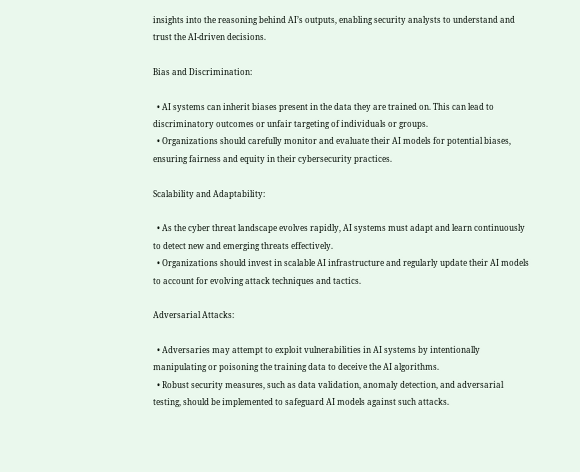insights into the reasoning behind AI’s outputs, enabling security analysts to understand and trust the AI-driven decisions.

Bias and Discrimination:

  • AI systems can inherit biases present in the data they are trained on. This can lead to discriminatory outcomes or unfair targeting of individuals or groups.
  • Organizations should carefully monitor and evaluate their AI models for potential biases, ensuring fairness and equity in their cybersecurity practices.

Scalability and Adaptability:

  • As the cyber threat landscape evolves rapidly, AI systems must adapt and learn continuously to detect new and emerging threats effectively.
  • Organizations should invest in scalable AI infrastructure and regularly update their AI models to account for evolving attack techniques and tactics.

Adversarial Attacks:

  • Adversaries may attempt to exploit vulnerabilities in AI systems by intentionally manipulating or poisoning the training data to deceive the AI algorithms.
  • Robust security measures, such as data validation, anomaly detection, and adversarial testing, should be implemented to safeguard AI models against such attacks.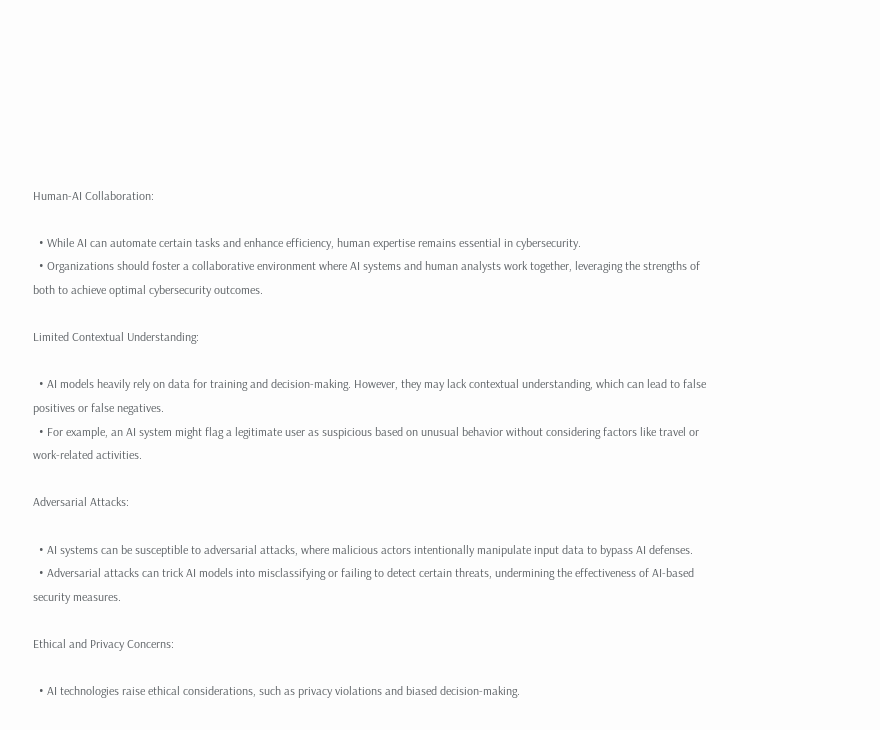Human-AI Collaboration:

  • While AI can automate certain tasks and enhance efficiency, human expertise remains essential in cybersecurity.
  • Organizations should foster a collaborative environment where AI systems and human analysts work together, leveraging the strengths of both to achieve optimal cybersecurity outcomes.

Limited Contextual Understanding:

  • AI models heavily rely on data for training and decision-making. However, they may lack contextual understanding, which can lead to false positives or false negatives.
  • For example, an AI system might flag a legitimate user as suspicious based on unusual behavior without considering factors like travel or work-related activities.

Adversarial Attacks:

  • AI systems can be susceptible to adversarial attacks, where malicious actors intentionally manipulate input data to bypass AI defenses.
  • Adversarial attacks can trick AI models into misclassifying or failing to detect certain threats, undermining the effectiveness of AI-based security measures.

Ethical and Privacy Concerns:

  • AI technologies raise ethical considerations, such as privacy violations and biased decision-making.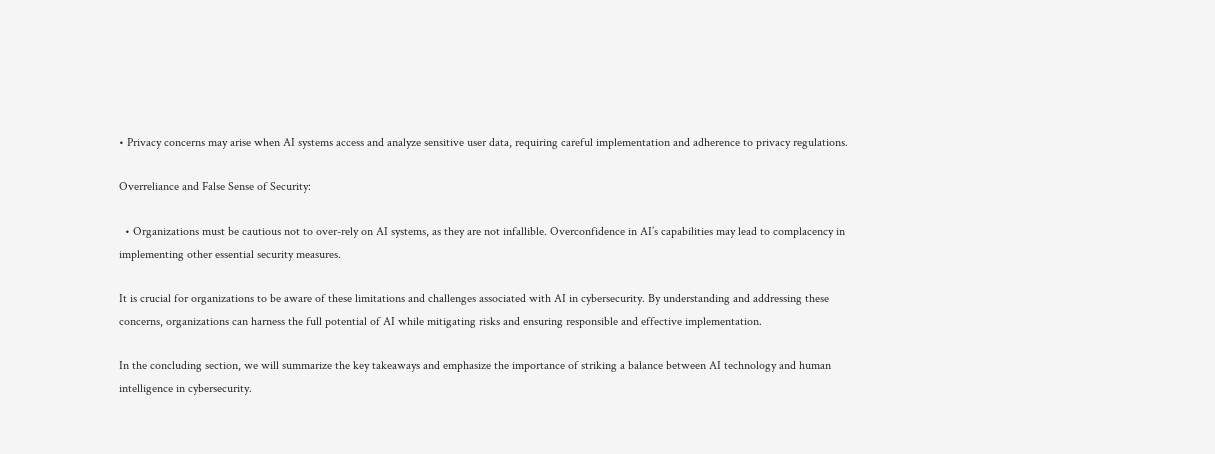• Privacy concerns may arise when AI systems access and analyze sensitive user data, requiring careful implementation and adherence to privacy regulations.

Overreliance and False Sense of Security:

  • Organizations must be cautious not to over-rely on AI systems, as they are not infallible. Overconfidence in AI’s capabilities may lead to complacency in implementing other essential security measures.

It is crucial for organizations to be aware of these limitations and challenges associated with AI in cybersecurity. By understanding and addressing these concerns, organizations can harness the full potential of AI while mitigating risks and ensuring responsible and effective implementation.

In the concluding section, we will summarize the key takeaways and emphasize the importance of striking a balance between AI technology and human intelligence in cybersecurity.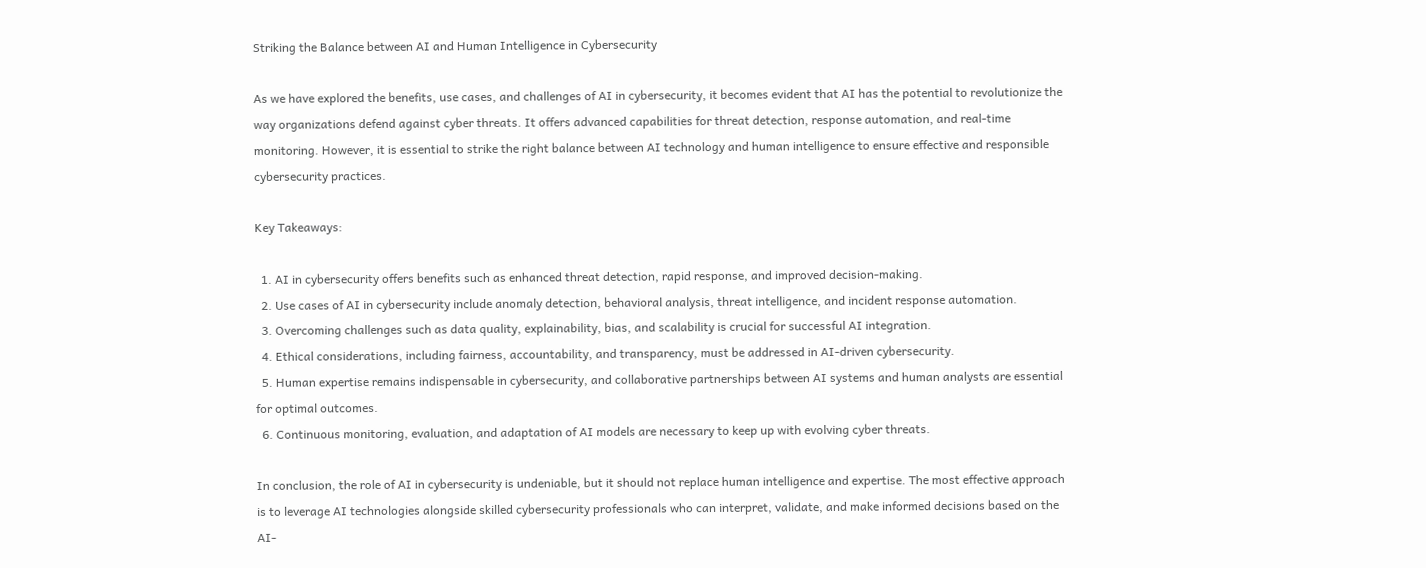Striking the Balance between AI and Human Intelligence in Cybersecurity

As we have explored the benefits, use cases, and challenges of AI in cybersecurity, it becomes evident that AI has the potential to revolutionize the way organizations defend against cyber threats. It offers advanced capabilities for threat detection, response automation, and real-time monitoring. However, it is essential to strike the right balance between AI technology and human intelligence to ensure effective and responsible cybersecurity practices.

Key Takeaways:

  1. AI in cybersecurity offers benefits such as enhanced threat detection, rapid response, and improved decision-making.
  2. Use cases of AI in cybersecurity include anomaly detection, behavioral analysis, threat intelligence, and incident response automation.
  3. Overcoming challenges such as data quality, explainability, bias, and scalability is crucial for successful AI integration.
  4. Ethical considerations, including fairness, accountability, and transparency, must be addressed in AI-driven cybersecurity.
  5. Human expertise remains indispensable in cybersecurity, and collaborative partnerships between AI systems and human analysts are essential for optimal outcomes.
  6. Continuous monitoring, evaluation, and adaptation of AI models are necessary to keep up with evolving cyber threats.

In conclusion, the role of AI in cybersecurity is undeniable, but it should not replace human intelligence and expertise. The most effective approach is to leverage AI technologies alongside skilled cybersecurity professionals who can interpret, validate, and make informed decisions based on the AI-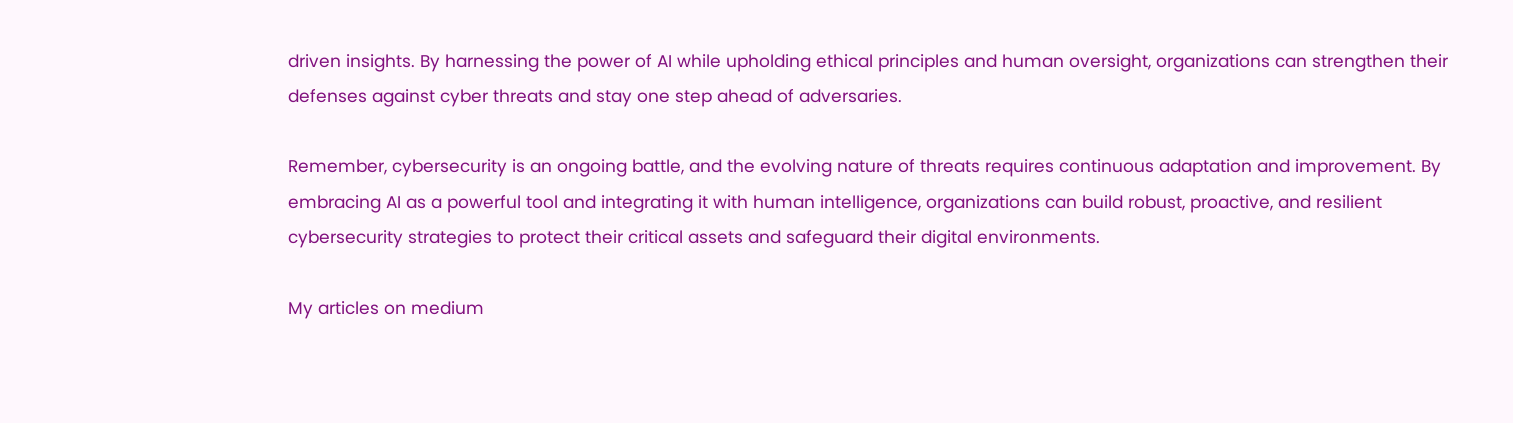driven insights. By harnessing the power of AI while upholding ethical principles and human oversight, organizations can strengthen their defenses against cyber threats and stay one step ahead of adversaries.

Remember, cybersecurity is an ongoing battle, and the evolving nature of threats requires continuous adaptation and improvement. By embracing AI as a powerful tool and integrating it with human intelligence, organizations can build robust, proactive, and resilient cybersecurity strategies to protect their critical assets and safeguard their digital environments.

My articles on medium